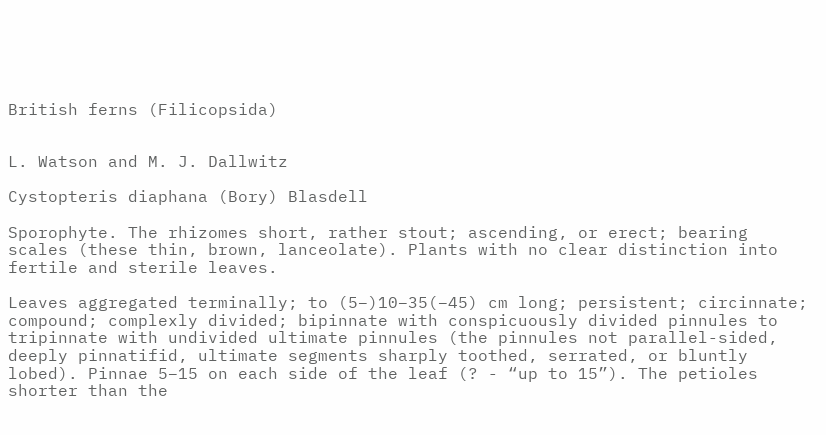British ferns (Filicopsida)


L. Watson and M. J. Dallwitz

Cystopteris diaphana (Bory) Blasdell

Sporophyte. The rhizomes short, rather stout; ascending, or erect; bearing scales (these thin, brown, lanceolate). Plants with no clear distinction into fertile and sterile leaves.

Leaves aggregated terminally; to (5–)10–35(–45) cm long; persistent; circinnate; compound; complexly divided; bipinnate with conspicuously divided pinnules to tripinnate with undivided ultimate pinnules (the pinnules not parallel-sided, deeply pinnatifid, ultimate segments sharply toothed, serrated, or bluntly lobed). Pinnae 5–15 on each side of the leaf (? - “up to 15”). The petioles shorter than the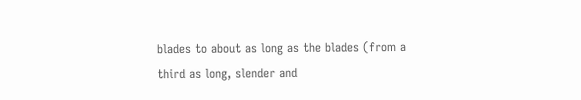blades to about as long as the blades (from a third as long, slender and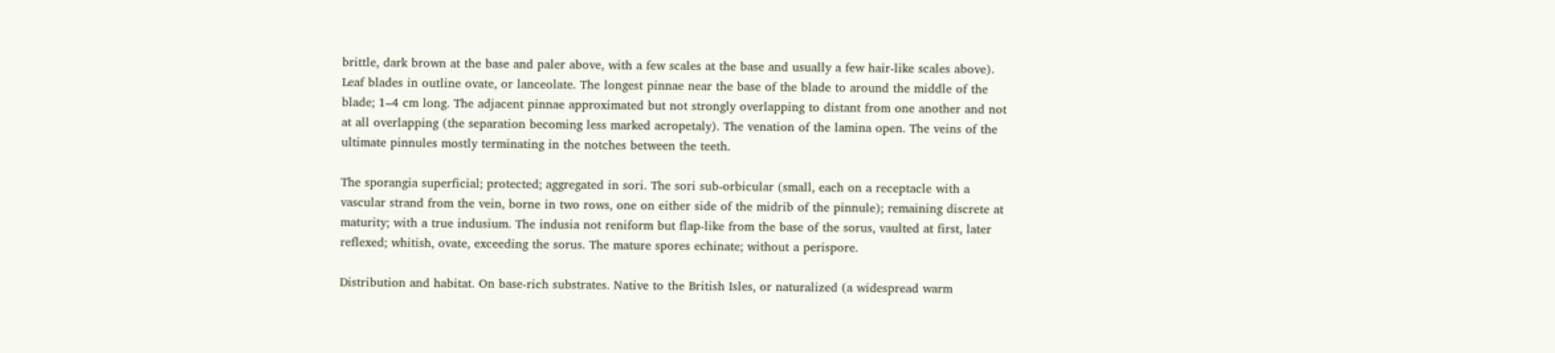brittle, dark brown at the base and paler above, with a few scales at the base and usually a few hair-like scales above). Leaf blades in outline ovate, or lanceolate. The longest pinnae near the base of the blade to around the middle of the blade; 1–4 cm long. The adjacent pinnae approximated but not strongly overlapping to distant from one another and not at all overlapping (the separation becoming less marked acropetaly). The venation of the lamina open. The veins of the ultimate pinnules mostly terminating in the notches between the teeth.

The sporangia superficial; protected; aggregated in sori. The sori sub-orbicular (small, each on a receptacle with a vascular strand from the vein, borne in two rows, one on either side of the midrib of the pinnule); remaining discrete at maturity; with a true indusium. The indusia not reniform but flap-like from the base of the sorus, vaulted at first, later reflexed; whitish, ovate, exceeding the sorus. The mature spores echinate; without a perispore.

Distribution and habitat. On base-rich substrates. Native to the British Isles, or naturalized (a widespread warm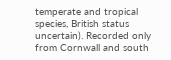temperate and tropical species, British status uncertain). Recorded only from Cornwall and south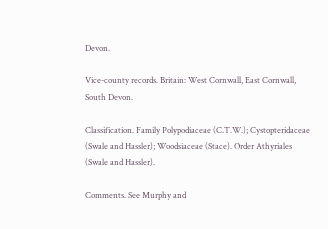Devon.

Vice-county records. Britain: West Cornwall, East Cornwall, South Devon.

Classification. Family Polypodiaceae (C.T.W.); Cystopteridaceae (Swale and Hassler); Woodsiaceae (Stace). Order Athyriales (Swale and Hassler).

Comments. See Murphy and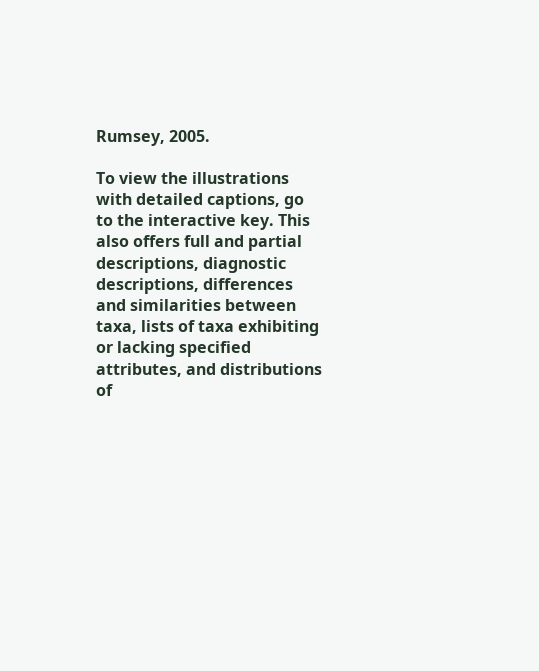Rumsey, 2005.

To view the illustrations with detailed captions, go to the interactive key. This also offers full and partial descriptions, diagnostic descriptions, differences and similarities between taxa, lists of taxa exhibiting or lacking specified attributes, and distributions of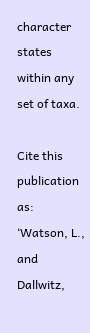character states within any set of taxa.

Cite this publication as: ‘Watson, L., and Dallwitz,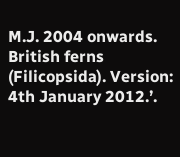M.J. 2004 onwards. British ferns (Filicopsida). Version: 4th January 2012.’.